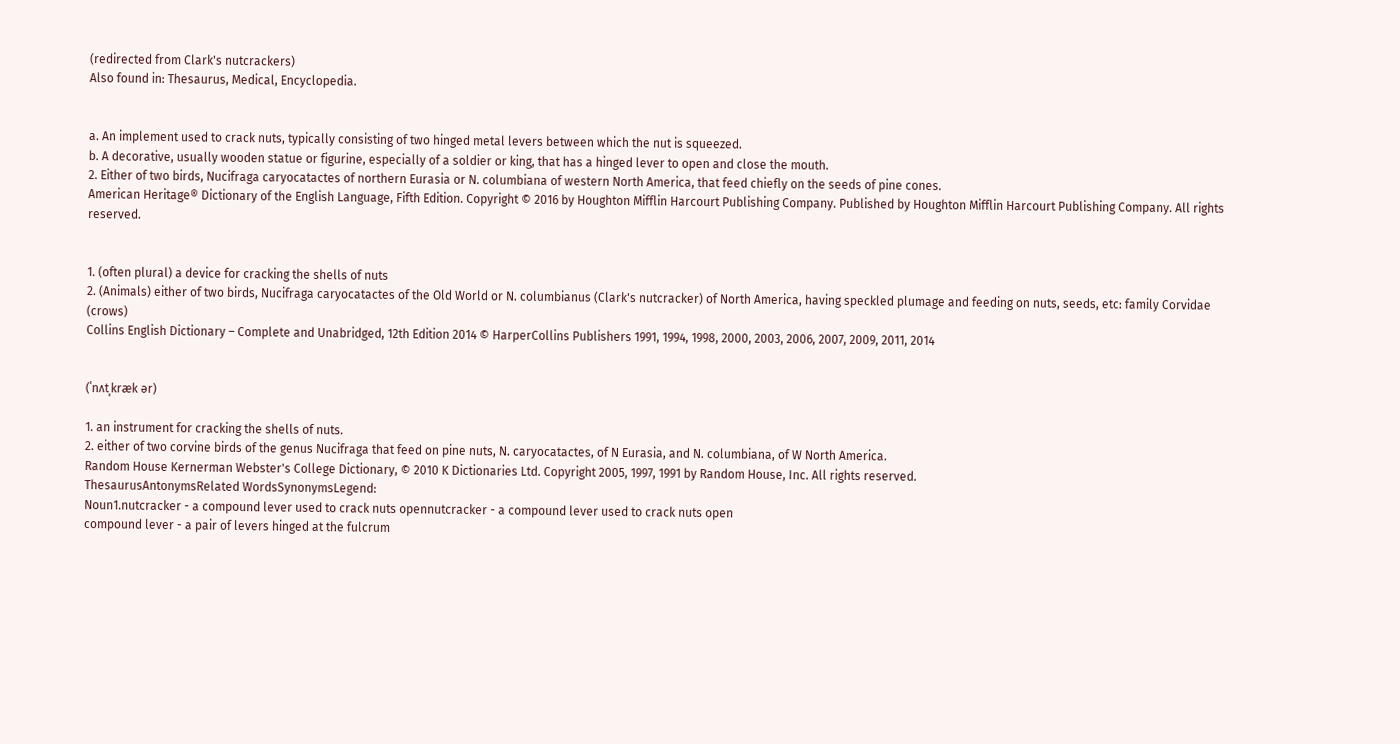(redirected from Clark's nutcrackers)
Also found in: Thesaurus, Medical, Encyclopedia.


a. An implement used to crack nuts, typically consisting of two hinged metal levers between which the nut is squeezed.
b. A decorative, usually wooden statue or figurine, especially of a soldier or king, that has a hinged lever to open and close the mouth.
2. Either of two birds, Nucifraga caryocatactes of northern Eurasia or N. columbiana of western North America, that feed chiefly on the seeds of pine cones.
American Heritage® Dictionary of the English Language, Fifth Edition. Copyright © 2016 by Houghton Mifflin Harcourt Publishing Company. Published by Houghton Mifflin Harcourt Publishing Company. All rights reserved.


1. (often plural) a device for cracking the shells of nuts
2. (Animals) either of two birds, Nucifraga caryocatactes of the Old World or N. columbianus (Clark's nutcracker) of North America, having speckled plumage and feeding on nuts, seeds, etc: family Corvidae (crows)
Collins English Dictionary – Complete and Unabridged, 12th Edition 2014 © HarperCollins Publishers 1991, 1994, 1998, 2000, 2003, 2006, 2007, 2009, 2011, 2014


(ˈnʌtˌkræk ər)

1. an instrument for cracking the shells of nuts.
2. either of two corvine birds of the genus Nucifraga that feed on pine nuts, N. caryocatactes, of N Eurasia, and N. columbiana, of W North America.
Random House Kernerman Webster's College Dictionary, © 2010 K Dictionaries Ltd. Copyright 2005, 1997, 1991 by Random House, Inc. All rights reserved.
ThesaurusAntonymsRelated WordsSynonymsLegend:
Noun1.nutcracker - a compound lever used to crack nuts opennutcracker - a compound lever used to crack nuts open
compound lever - a pair of levers hinged at the fulcrum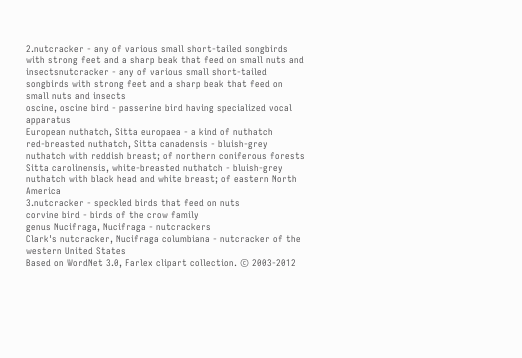2.nutcracker - any of various small short-tailed songbirds with strong feet and a sharp beak that feed on small nuts and insectsnutcracker - any of various small short-tailed songbirds with strong feet and a sharp beak that feed on small nuts and insects
oscine, oscine bird - passerine bird having specialized vocal apparatus
European nuthatch, Sitta europaea - a kind of nuthatch
red-breasted nuthatch, Sitta canadensis - bluish-grey nuthatch with reddish breast; of northern coniferous forests
Sitta carolinensis, white-breasted nuthatch - bluish-grey nuthatch with black head and white breast; of eastern North America
3.nutcracker - speckled birds that feed on nuts
corvine bird - birds of the crow family
genus Nucifraga, Nucifraga - nutcrackers
Clark's nutcracker, Nucifraga columbiana - nutcracker of the western United States
Based on WordNet 3.0, Farlex clipart collection. © 2003-2012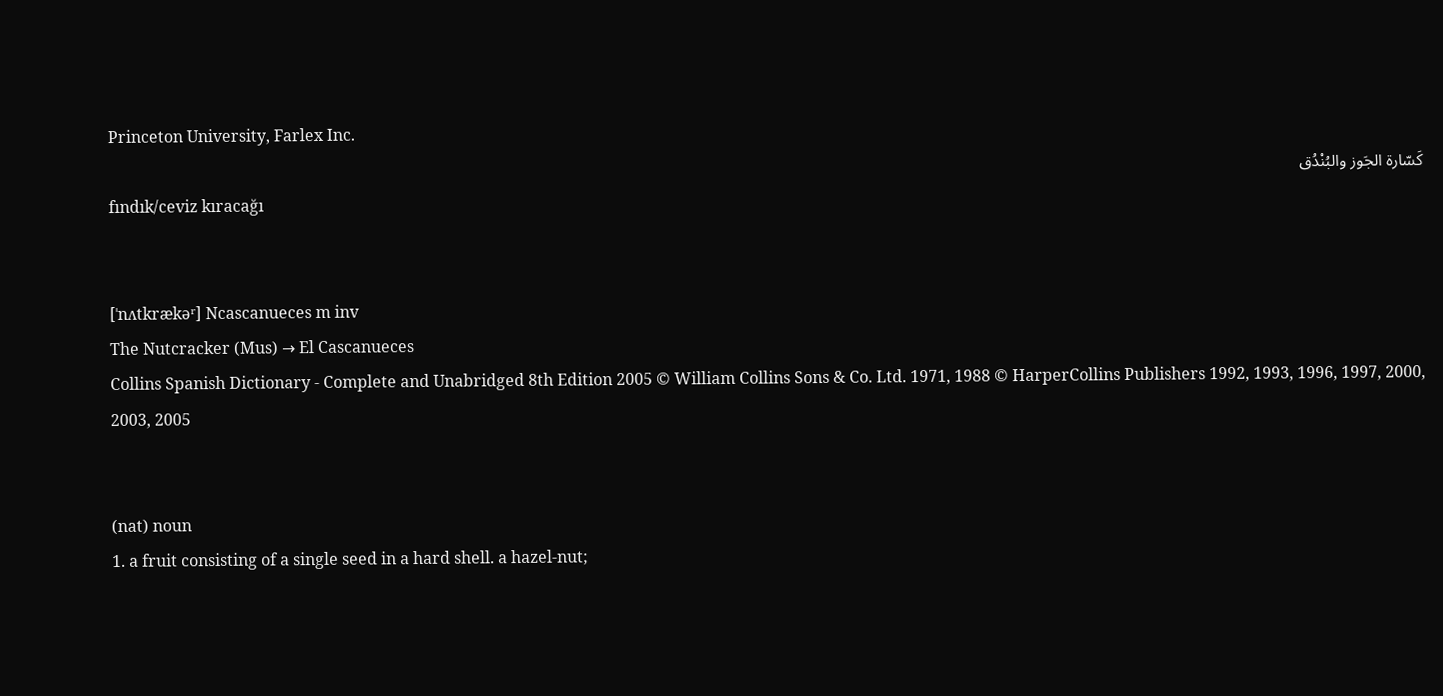Princeton University, Farlex Inc.
كَسّارة الجَوز والبُنْدُق
fındık/ceviz kıracağı


[ˈnʌtkrækəʳ] Ncascanueces m inv
The Nutcracker (Mus) → El Cascanueces
Collins Spanish Dictionary - Complete and Unabridged 8th Edition 2005 © William Collins Sons & Co. Ltd. 1971, 1988 © HarperCollins Publishers 1992, 1993, 1996, 1997, 2000, 2003, 2005


(nat) noun
1. a fruit consisting of a single seed in a hard shell. a hazel-nut;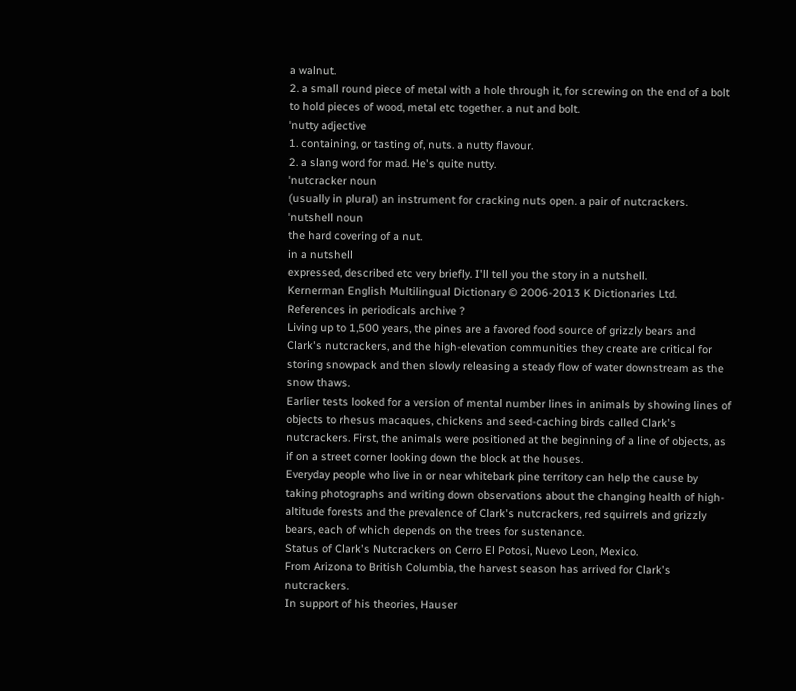a walnut.
2. a small round piece of metal with a hole through it, for screwing on the end of a bolt to hold pieces of wood, metal etc together. a nut and bolt.
ˈnutty adjective
1. containing, or tasting of, nuts. a nutty flavour.
2. a slang word for mad. He's quite nutty.
ˈnutcracker noun
(usually in plural) an instrument for cracking nuts open. a pair of nutcrackers.
ˈnutshell noun
the hard covering of a nut.
in a nutshell
expressed, described etc very briefly. I'll tell you the story in a nutshell.
Kernerman English Multilingual Dictionary © 2006-2013 K Dictionaries Ltd.
References in periodicals archive ?
Living up to 1,500 years, the pines are a favored food source of grizzly bears and Clark's nutcrackers, and the high-elevation communities they create are critical for storing snowpack and then slowly releasing a steady flow of water downstream as the snow thaws.
Earlier tests looked for a version of mental number lines in animals by showing lines of objects to rhesus macaques, chickens and seed-caching birds called Clark's nutcrackers. First, the animals were positioned at the beginning of a line of objects, as if on a street corner looking down the block at the houses.
Everyday people who live in or near whitebark pine territory can help the cause by taking photographs and writing down observations about the changing health of high-altitude forests and the prevalence of Clark's nutcrackers, red squirrels and grizzly bears, each of which depends on the trees for sustenance.
Status of Clark's Nutcrackers on Cerro El Potosi, Nuevo Leon, Mexico.
From Arizona to British Columbia, the harvest season has arrived for Clark's nutcrackers.
In support of his theories, Hauser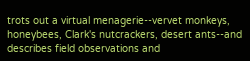trots out a virtual menagerie--vervet monkeys, honeybees, Clark's nutcrackers, desert ants--and describes field observations and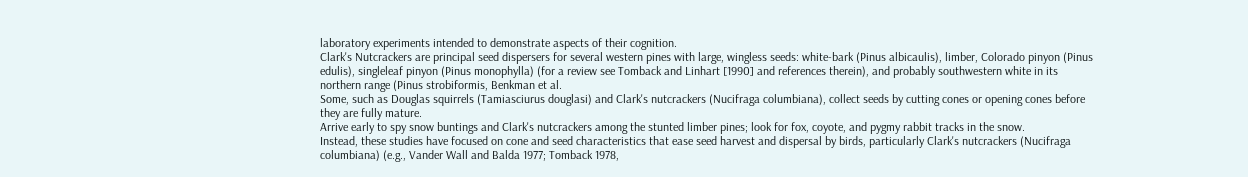laboratory experiments intended to demonstrate aspects of their cognition.
Clark's Nutcrackers are principal seed dispersers for several western pines with large, wingless seeds: white-bark (Pinus albicaulis), limber, Colorado pinyon (Pinus edulis), singleleaf pinyon (Pinus monophylla) (for a review see Tomback and Linhart [1990] and references therein), and probably southwestern white in its northern range (Pinus strobiformis, Benkman et al.
Some, such as Douglas squirrels (Tamiasciurus douglasi) and Clark's nutcrackers (Nucifraga columbiana), collect seeds by cutting cones or opening cones before they are fully mature.
Arrive early to spy snow buntings and Clark's nutcrackers among the stunted limber pines; look for fox, coyote, and pygmy rabbit tracks in the snow.
Instead, these studies have focused on cone and seed characteristics that ease seed harvest and dispersal by birds, particularly Clark's nutcrackers (Nucifraga columbiana) (e.g., Vander Wall and Balda 1977; Tomback 1978,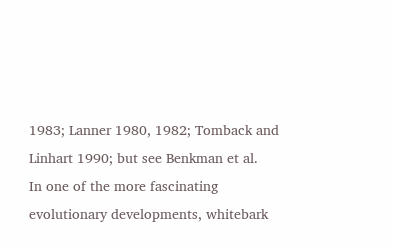1983; Lanner 1980, 1982; Tomback and Linhart 1990; but see Benkman et al.
In one of the more fascinating evolutionary developments, whitebark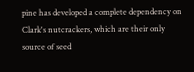pine has developed a complete dependency on Clark's nutcrackers, which are their only source of seed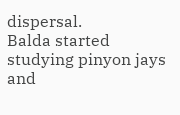dispersal.
Balda started studying pinyon jays and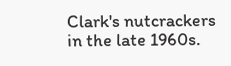Clark's nutcrackers in the late 1960s.